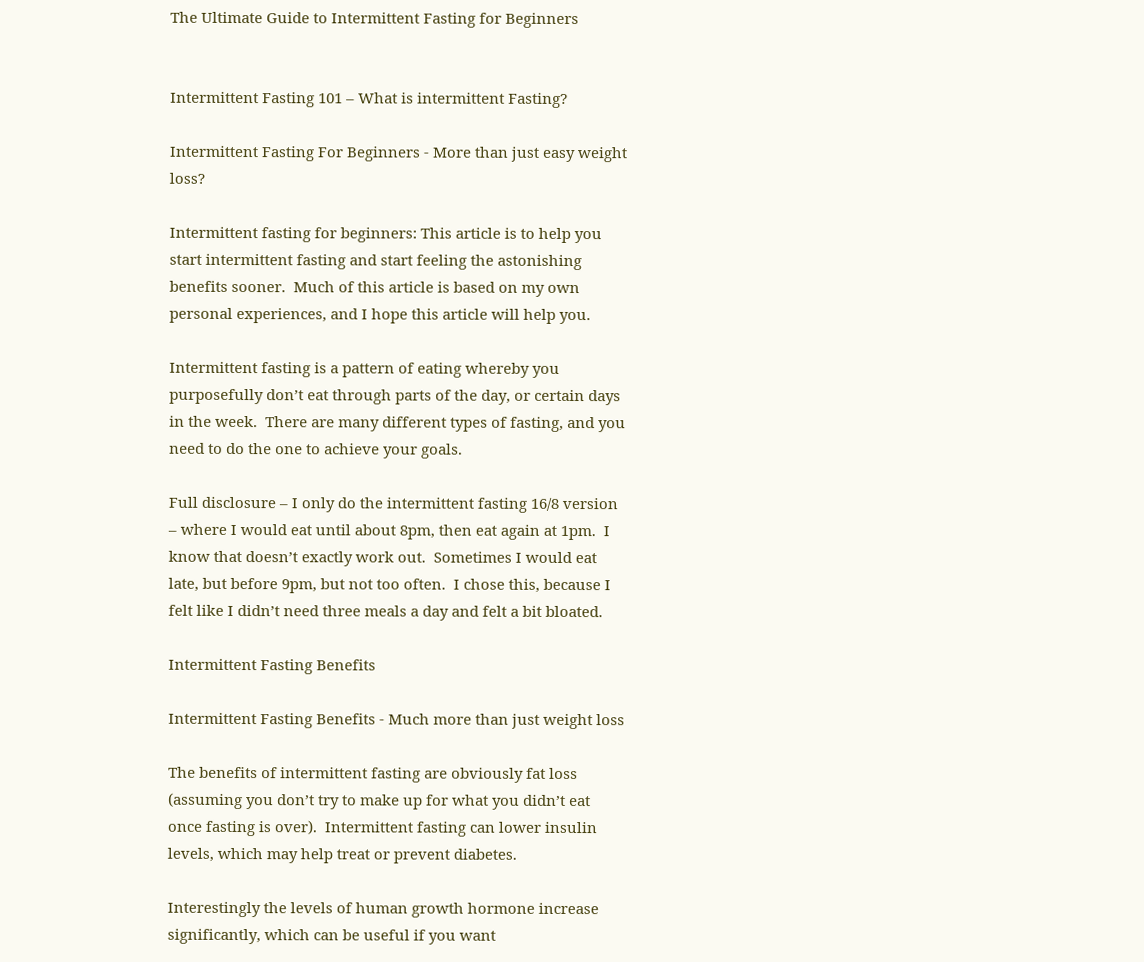The Ultimate Guide to Intermittent Fasting for Beginners


Intermittent Fasting 101 – What is intermittent Fasting?

Intermittent Fasting For Beginners - More than just easy weight loss?

Intermittent fasting for beginners: This article is to help you start intermittent fasting and start feeling the astonishing benefits sooner.  Much of this article is based on my own personal experiences, and I hope this article will help you.

Intermittent fasting is a pattern of eating whereby you purposefully don’t eat through parts of the day, or certain days in the week.  There are many different types of fasting, and you need to do the one to achieve your goals.

Full disclosure – I only do the intermittent fasting 16/8 version – where I would eat until about 8pm, then eat again at 1pm.  I know that doesn’t exactly work out.  Sometimes I would eat late, but before 9pm, but not too often.  I chose this, because I felt like I didn’t need three meals a day and felt a bit bloated.

Intermittent Fasting Benefits

Intermittent Fasting Benefits - Much more than just weight loss

The benefits of intermittent fasting are obviously fat loss (assuming you don’t try to make up for what you didn’t eat once fasting is over).  Intermittent fasting can lower insulin levels, which may help treat or prevent diabetes.

Interestingly the levels of human growth hormone increase significantly, which can be useful if you want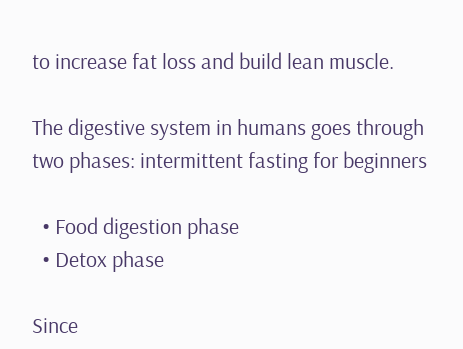to increase fat loss and build lean muscle.

The digestive system in humans goes through two phases: intermittent fasting for beginners

  • Food digestion phase
  • Detox phase

Since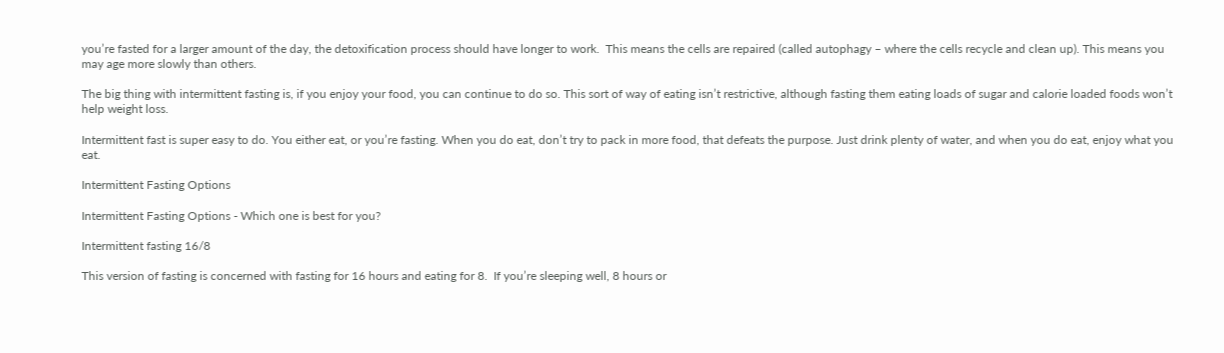you’re fasted for a larger amount of the day, the detoxification process should have longer to work.  This means the cells are repaired (called autophagy – where the cells recycle and clean up). This means you may age more slowly than others.

The big thing with intermittent fasting is, if you enjoy your food, you can continue to do so. This sort of way of eating isn’t restrictive, although fasting them eating loads of sugar and calorie loaded foods won’t help weight loss.

Intermittent fast is super easy to do. You either eat, or you’re fasting. When you do eat, don’t try to pack in more food, that defeats the purpose. Just drink plenty of water, and when you do eat, enjoy what you eat.

Intermittent Fasting Options

Intermittent Fasting Options - Which one is best for you?

Intermittent fasting 16/8

This version of fasting is concerned with fasting for 16 hours and eating for 8.  If you’re sleeping well, 8 hours or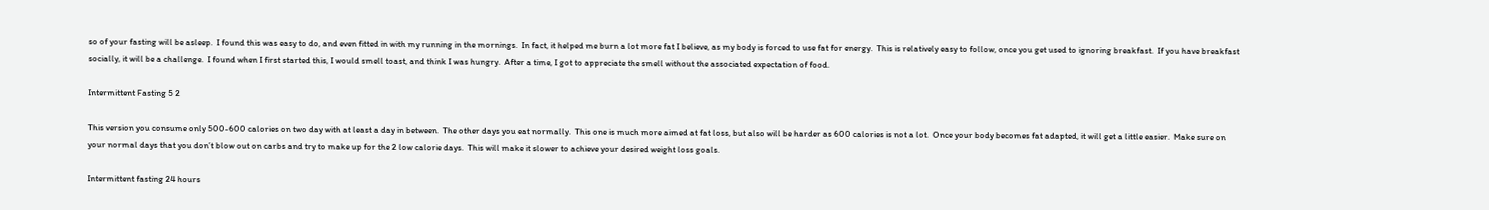so of your fasting will be asleep.  I found this was easy to do, and even fitted in with my running in the mornings.  In fact, it helped me burn a lot more fat I believe, as my body is forced to use fat for energy.  This is relatively easy to follow, once you get used to ignoring breakfast.  If you have breakfast socially, it will be a challenge.  I found when I first started this, I would smell toast, and think I was hungry.  After a time, I got to appreciate the smell without the associated expectation of food.

Intermittent Fasting 5 2

This version you consume only 500-600 calories on two day with at least a day in between.  The other days you eat normally.  This one is much more aimed at fat loss, but also will be harder as 600 calories is not a lot.  Once your body becomes fat adapted, it will get a little easier.  Make sure on your normal days that you don’t blow out on carbs and try to make up for the 2 low calorie days.  This will make it slower to achieve your desired weight loss goals.

Intermittent fasting 24 hours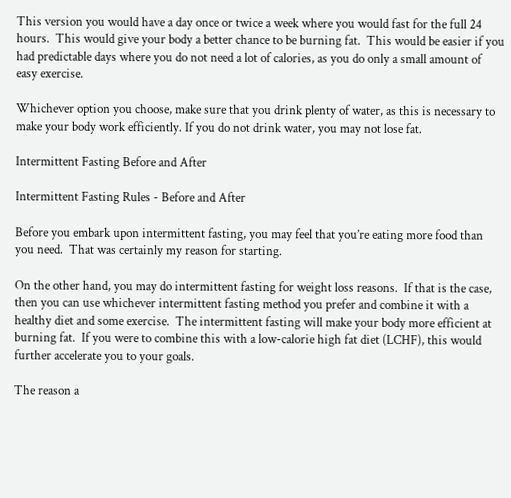This version you would have a day once or twice a week where you would fast for the full 24 hours.  This would give your body a better chance to be burning fat.  This would be easier if you had predictable days where you do not need a lot of calories, as you do only a small amount of easy exercise.

Whichever option you choose, make sure that you drink plenty of water, as this is necessary to make your body work efficiently. If you do not drink water, you may not lose fat.

Intermittent Fasting Before and After

Intermittent Fasting Rules - Before and After

Before you embark upon intermittent fasting, you may feel that you’re eating more food than you need.  That was certainly my reason for starting.

On the other hand, you may do intermittent fasting for weight loss reasons.  If that is the case, then you can use whichever intermittent fasting method you prefer and combine it with a healthy diet and some exercise.  The intermittent fasting will make your body more efficient at burning fat.  If you were to combine this with a low-calorie high fat diet (LCHF), this would further accelerate you to your goals.

The reason a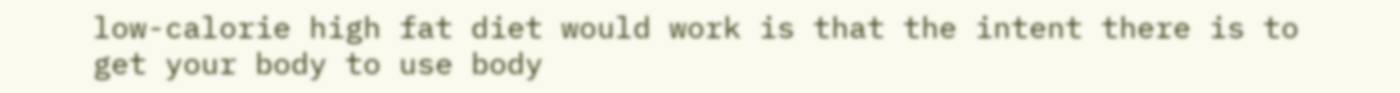low-calorie high fat diet would work is that the intent there is to get your body to use body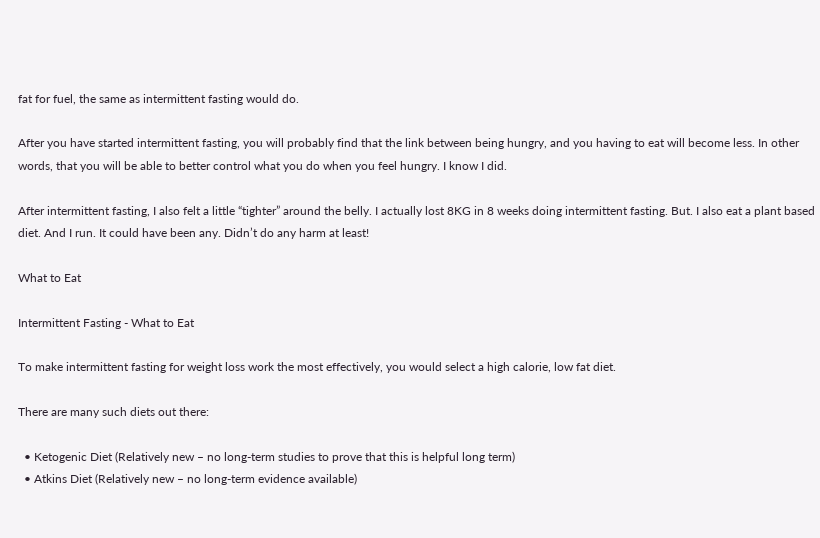fat for fuel, the same as intermittent fasting would do.

After you have started intermittent fasting, you will probably find that the link between being hungry, and you having to eat will become less. In other words, that you will be able to better control what you do when you feel hungry. I know I did.

After intermittent fasting, I also felt a little “tighter” around the belly. I actually lost 8KG in 8 weeks doing intermittent fasting. But. I also eat a plant based diet. And I run. It could have been any. Didn’t do any harm at least!

What to Eat

Intermittent Fasting - What to Eat

To make intermittent fasting for weight loss work the most effectively, you would select a high calorie, low fat diet.

There are many such diets out there:

  • Ketogenic Diet (Relatively new – no long-term studies to prove that this is helpful long term)
  • Atkins Diet (Relatively new – no long-term evidence available)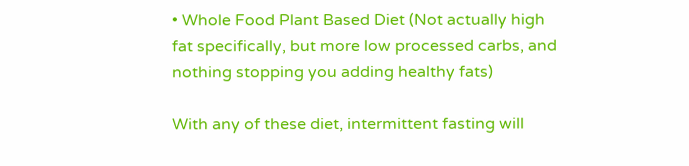• Whole Food Plant Based Diet (Not actually high fat specifically, but more low processed carbs, and nothing stopping you adding healthy fats)

With any of these diet, intermittent fasting will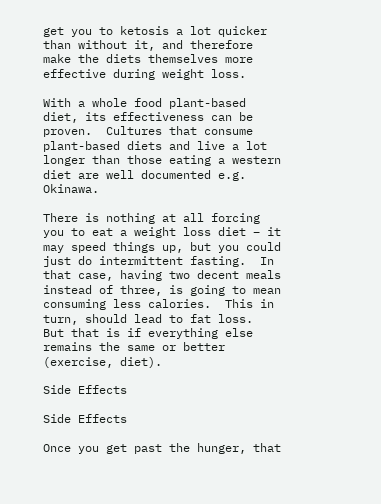get you to ketosis a lot quicker than without it, and therefore make the diets themselves more effective during weight loss.

With a whole food plant-based diet, its effectiveness can be proven.  Cultures that consume plant-based diets and live a lot longer than those eating a western diet are well documented e.g. Okinawa.

There is nothing at all forcing you to eat a weight loss diet – it may speed things up, but you could just do intermittent fasting.  In that case, having two decent meals instead of three, is going to mean consuming less calories.  This in turn, should lead to fat loss.  But that is if everything else remains the same or better (exercise, diet).

Side Effects

Side Effects

Once you get past the hunger, that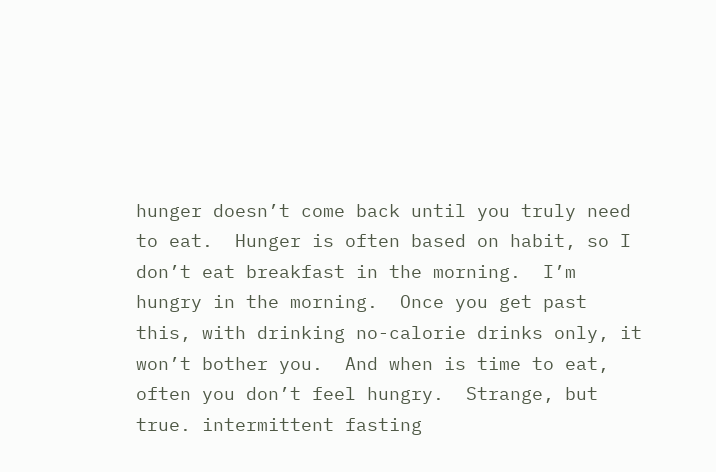hunger doesn’t come back until you truly need to eat.  Hunger is often based on habit, so I don’t eat breakfast in the morning.  I’m hungry in the morning.  Once you get past this, with drinking no-calorie drinks only, it won’t bother you.  And when is time to eat, often you don’t feel hungry.  Strange, but true. intermittent fasting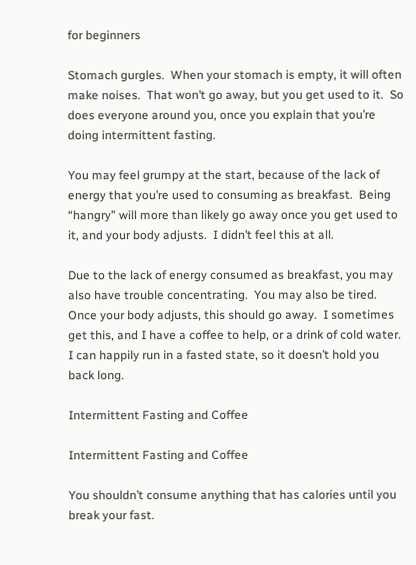for beginners

Stomach gurgles.  When your stomach is empty, it will often make noises.  That won’t go away, but you get used to it.  So does everyone around you, once you explain that you’re doing intermittent fasting.

You may feel grumpy at the start, because of the lack of energy that you’re used to consuming as breakfast.  Being “hangry” will more than likely go away once you get used to it, and your body adjusts.  I didn’t feel this at all.

Due to the lack of energy consumed as breakfast, you may also have trouble concentrating.  You may also be tired.  Once your body adjusts, this should go away.  I sometimes get this, and I have a coffee to help, or a drink of cold water.  I can happily run in a fasted state, so it doesn’t hold you back long.

Intermittent Fasting and Coffee

Intermittent Fasting and Coffee

You shouldn’t consume anything that has calories until you break your fast.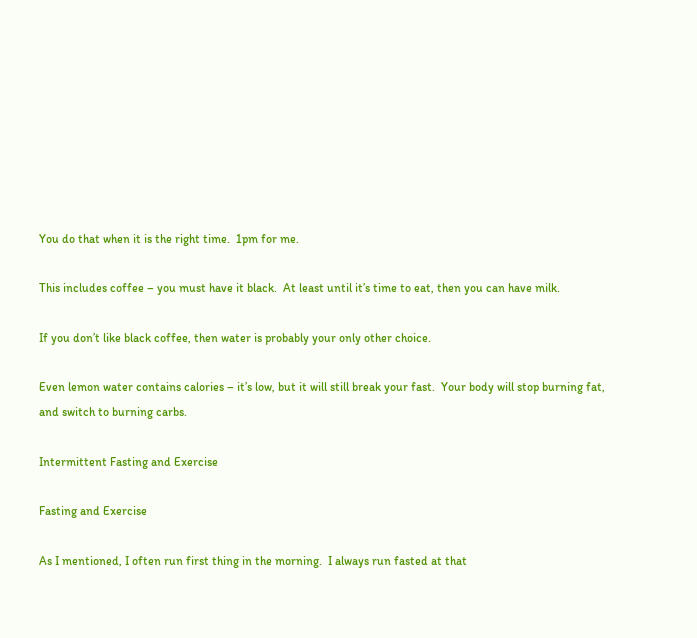You do that when it is the right time.  1pm for me.

This includes coffee – you must have it black.  At least until it’s time to eat, then you can have milk.

If you don’t like black coffee, then water is probably your only other choice.

Even lemon water contains calories – it’s low, but it will still break your fast.  Your body will stop burning fat, and switch to burning carbs.

Intermittent Fasting and Exercise

Fasting and Exercise

As I mentioned, I often run first thing in the morning.  I always run fasted at that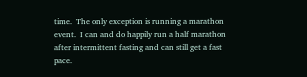time.  The only exception is running a marathon event.  I can and do happily run a half marathon after intermittent fasting and can still get a fast pace.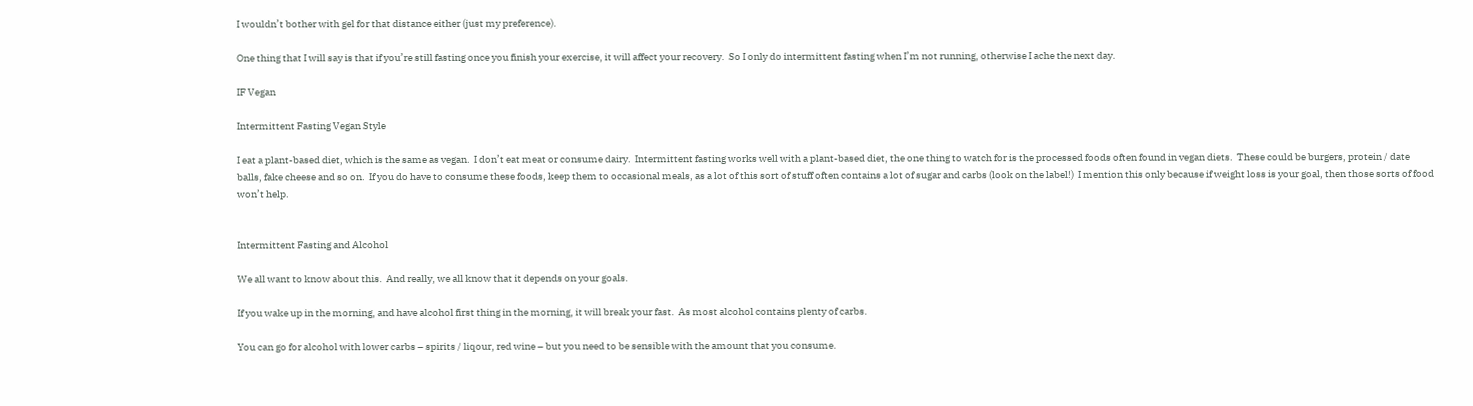I wouldn’t bother with gel for that distance either (just my preference).

One thing that I will say is that if you’re still fasting once you finish your exercise, it will affect your recovery.  So I only do intermittent fasting when I’m not running, otherwise I ache the next day.

IF Vegan

Intermittent Fasting Vegan Style

I eat a plant-based diet, which is the same as vegan.  I don’t eat meat or consume dairy.  Intermittent fasting works well with a plant-based diet, the one thing to watch for is the processed foods often found in vegan diets.  These could be burgers, protein / date balls, fake cheese and so on.  If you do have to consume these foods, keep them to occasional meals, as a lot of this sort of stuff often contains a lot of sugar and carbs (look on the label!)  I mention this only because if weight loss is your goal, then those sorts of food won’t help.


Intermittent Fasting and Alcohol

We all want to know about this.  And really, we all know that it depends on your goals.

If you wake up in the morning, and have alcohol first thing in the morning, it will break your fast.  As most alcohol contains plenty of carbs.

You can go for alcohol with lower carbs – spirits / liqour, red wine – but you need to be sensible with the amount that you consume.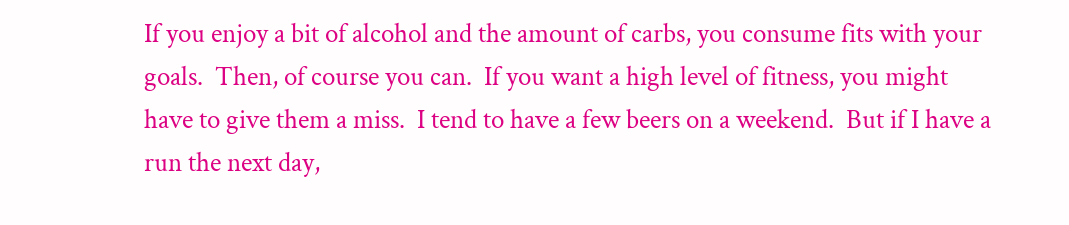If you enjoy a bit of alcohol and the amount of carbs, you consume fits with your goals.  Then, of course you can.  If you want a high level of fitness, you might have to give them a miss.  I tend to have a few beers on a weekend.  But if I have a run the next day,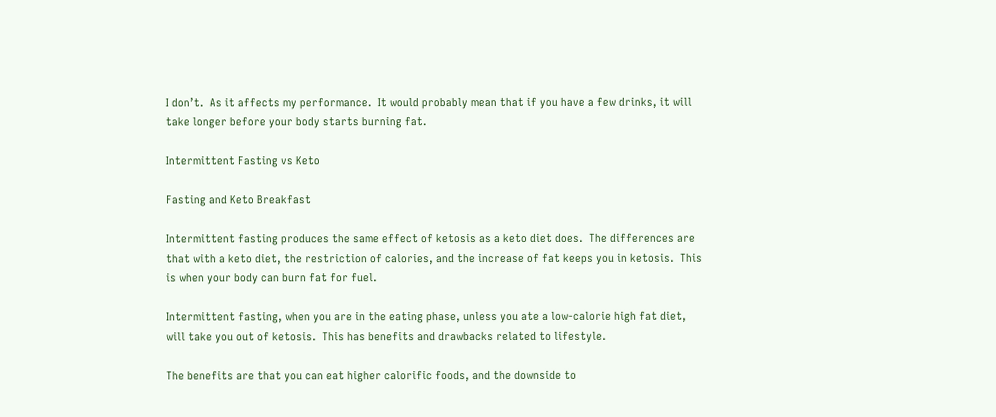I don’t.  As it affects my performance.  It would probably mean that if you have a few drinks, it will take longer before your body starts burning fat.

Intermittent Fasting vs Keto

Fasting and Keto Breakfast

Intermittent fasting produces the same effect of ketosis as a keto diet does.  The differences are that with a keto diet, the restriction of calories, and the increase of fat keeps you in ketosis.  This is when your body can burn fat for fuel.

Intermittent fasting, when you are in the eating phase, unless you ate a low-calorie high fat diet, will take you out of ketosis.  This has benefits and drawbacks related to lifestyle.

The benefits are that you can eat higher calorific foods, and the downside to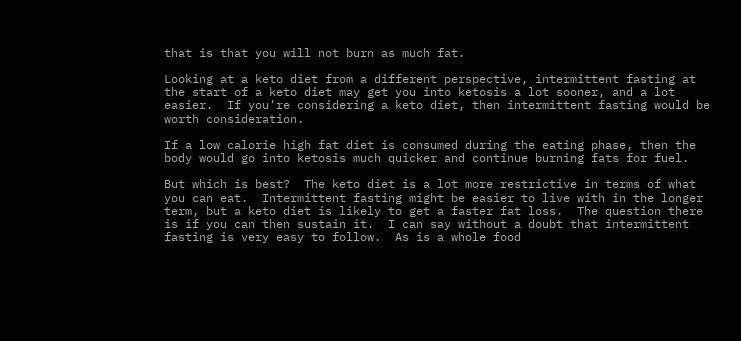that is that you will not burn as much fat.

Looking at a keto diet from a different perspective, intermittent fasting at the start of a keto diet may get you into ketosis a lot sooner, and a lot easier.  If you’re considering a keto diet, then intermittent fasting would be worth consideration.

If a low calorie high fat diet is consumed during the eating phase, then the body would go into ketosis much quicker and continue burning fats for fuel.

But which is best?  The keto diet is a lot more restrictive in terms of what you can eat.  Intermittent fasting might be easier to live with in the longer term, but a keto diet is likely to get a faster fat loss.  The question there is if you can then sustain it.  I can say without a doubt that intermittent fasting is very easy to follow.  As is a whole food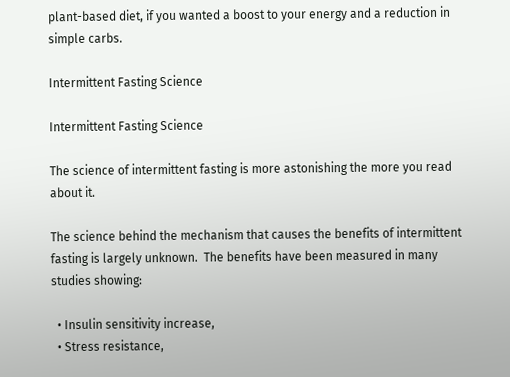plant-based diet, if you wanted a boost to your energy and a reduction in simple carbs.

Intermittent Fasting Science

Intermittent Fasting Science

The science of intermittent fasting is more astonishing the more you read about it.

The science behind the mechanism that causes the benefits of intermittent fasting is largely unknown.  The benefits have been measured in many studies showing:

  • Insulin sensitivity increase,
  • Stress resistance,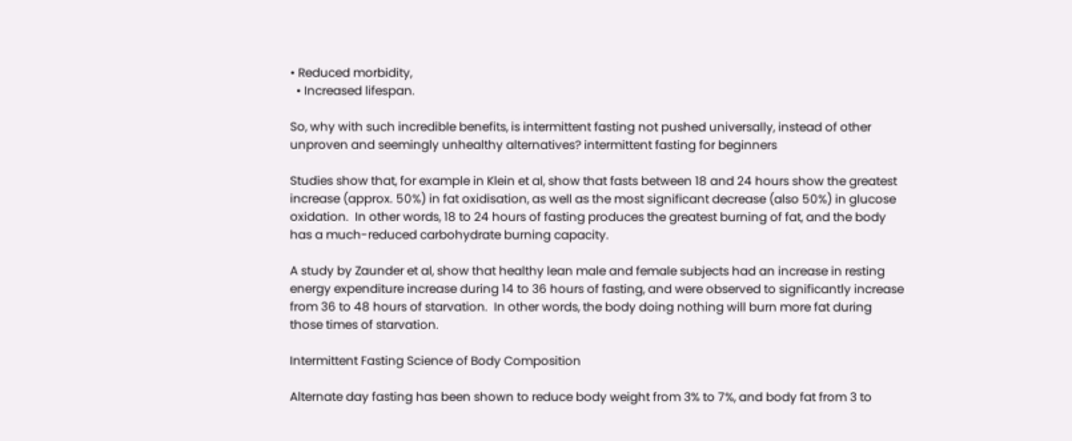• Reduced morbidity,
  • Increased lifespan.

So, why with such incredible benefits, is intermittent fasting not pushed universally, instead of other unproven and seemingly unhealthy alternatives? intermittent fasting for beginners

Studies show that, for example in Klein et al, show that fasts between 18 and 24 hours show the greatest increase (approx. 50%) in fat oxidisation, as well as the most significant decrease (also 50%) in glucose oxidation.  In other words, 18 to 24 hours of fasting produces the greatest burning of fat, and the body has a much-reduced carbohydrate burning capacity.

A study by Zaunder et al, show that healthy lean male and female subjects had an increase in resting energy expenditure increase during 14 to 36 hours of fasting, and were observed to significantly increase from 36 to 48 hours of starvation.  In other words, the body doing nothing will burn more fat during those times of starvation.

Intermittent Fasting Science of Body Composition

Alternate day fasting has been shown to reduce body weight from 3% to 7%, and body fat from 3 to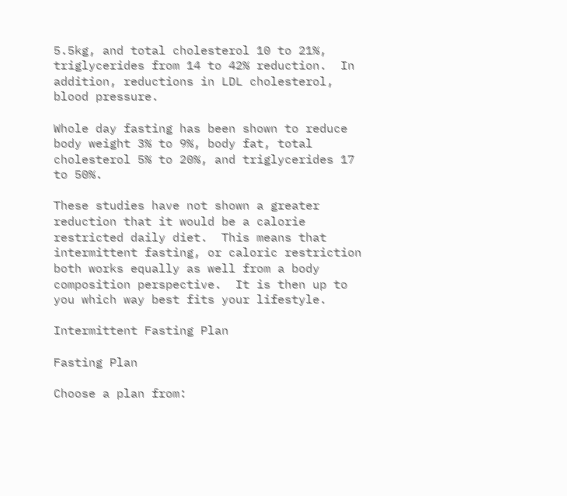5.5kg, and total cholesterol 10 to 21%, triglycerides from 14 to 42% reduction.  In addition, reductions in LDL cholesterol, blood pressure.

Whole day fasting has been shown to reduce body weight 3% to 9%, body fat, total cholesterol 5% to 20%, and triglycerides 17 to 50%.

These studies have not shown a greater reduction that it would be a calorie restricted daily diet.  This means that intermittent fasting, or caloric restriction both works equally as well from a body composition perspective.  It is then up to you which way best fits your lifestyle.

Intermittent Fasting Plan

Fasting Plan

Choose a plan from: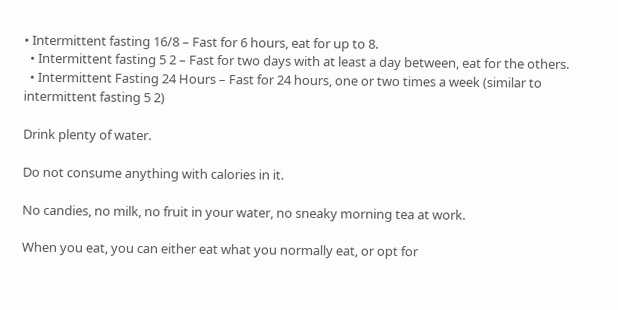• Intermittent fasting 16/8 – Fast for 6 hours, eat for up to 8.
  • Intermittent fasting 5 2 – Fast for two days with at least a day between, eat for the others.
  • Intermittent Fasting 24 Hours – Fast for 24 hours, one or two times a week (similar to intermittent fasting 5 2)

Drink plenty of water.

Do not consume anything with calories in it.

No candies, no milk, no fruit in your water, no sneaky morning tea at work.

When you eat, you can either eat what you normally eat, or opt for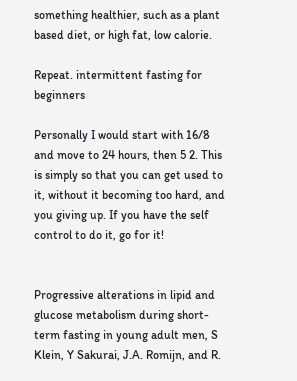something healthier, such as a plant based diet, or high fat, low calorie.

Repeat. intermittent fasting for beginners

Personally I would start with 16/8 and move to 24 hours, then 5 2. This is simply so that you can get used to it, without it becoming too hard, and you giving up. If you have the self control to do it, go for it!


Progressive alterations in lipid and glucose metabolism during short-term fasting in young adult men, S Klein, Y Sakurai, J.A. Romijn, and R.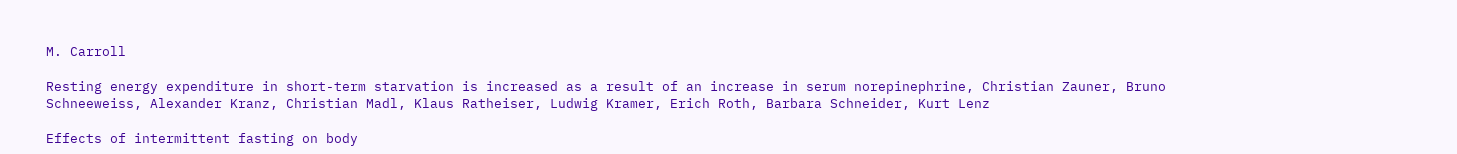M. Carroll

Resting energy expenditure in short-term starvation is increased as a result of an increase in serum norepinephrine, Christian Zauner, Bruno Schneeweiss, Alexander Kranz, Christian Madl, Klaus Ratheiser, Ludwig Kramer, Erich Roth, Barbara Schneider, Kurt Lenz

Effects of intermittent fasting on body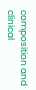composition and clinical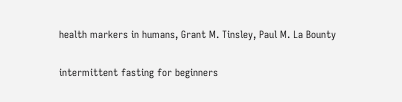health markers in humans, Grant M. Tinsley, Paul M. La Bounty

intermittent fasting for beginners